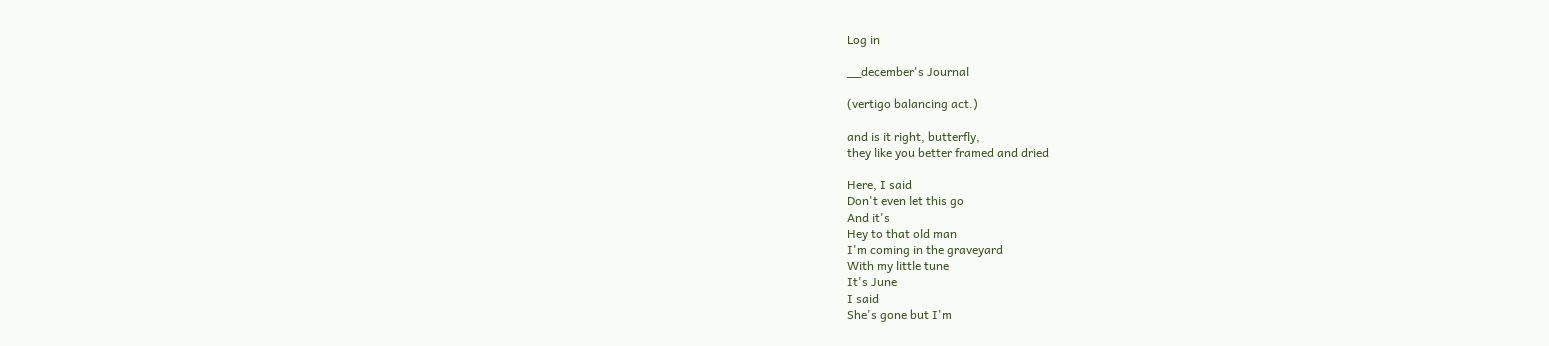Log in

__december's Journal

(vertigo balancing act.)

and is it right, butterfly,
they like you better framed and dried

Here, I said
Don't even let this go
And it's
Hey to that old man
I'm coming in the graveyard
With my little tune
It's June
I said
She's gone but I'm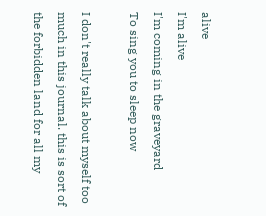alive
I'm alive
I'm coming in the graveyard
To sing you to sleep now

I don't really talk about myself too much in this journal. this is sort of the forbidden land for all my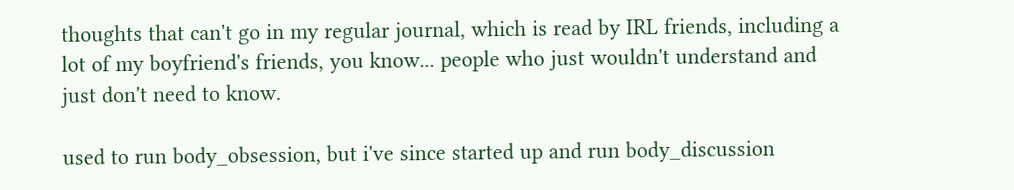thoughts that can't go in my regular journal, which is read by IRL friends, including a lot of my boyfriend's friends, you know... people who just wouldn't understand and just don't need to know.

used to run body_obsession, but i've since started up and run body_discussion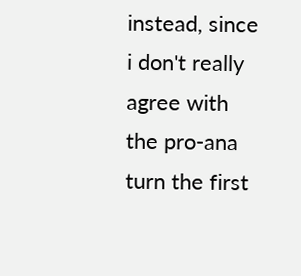instead, since i don't really agree with the pro-ana turn the first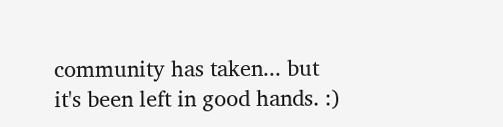community has taken... but it's been left in good hands. :)